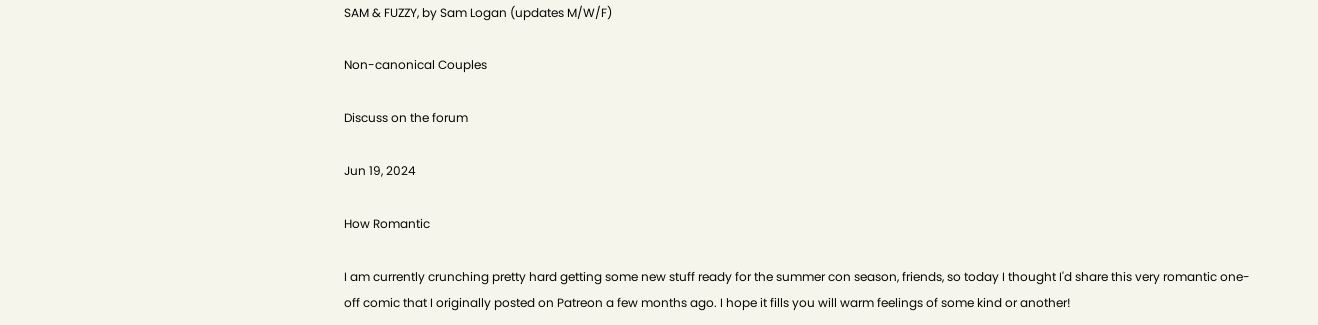SAM & FUZZY, by Sam Logan (updates M/W/F)

Non-canonical Couples

Discuss on the forum

Jun 19, 2024

How Romantic

I am currently crunching pretty hard getting some new stuff ready for the summer con season, friends, so today I thought I'd share this very romantic one-off comic that I originally posted on Patreon a few months ago. I hope it fills you will warm feelings of some kind or another!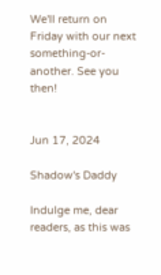We'll return on Friday with our next something-or-another. See you then!


Jun 17, 2024

Shadow's Daddy

Indulge me, dear readers, as this was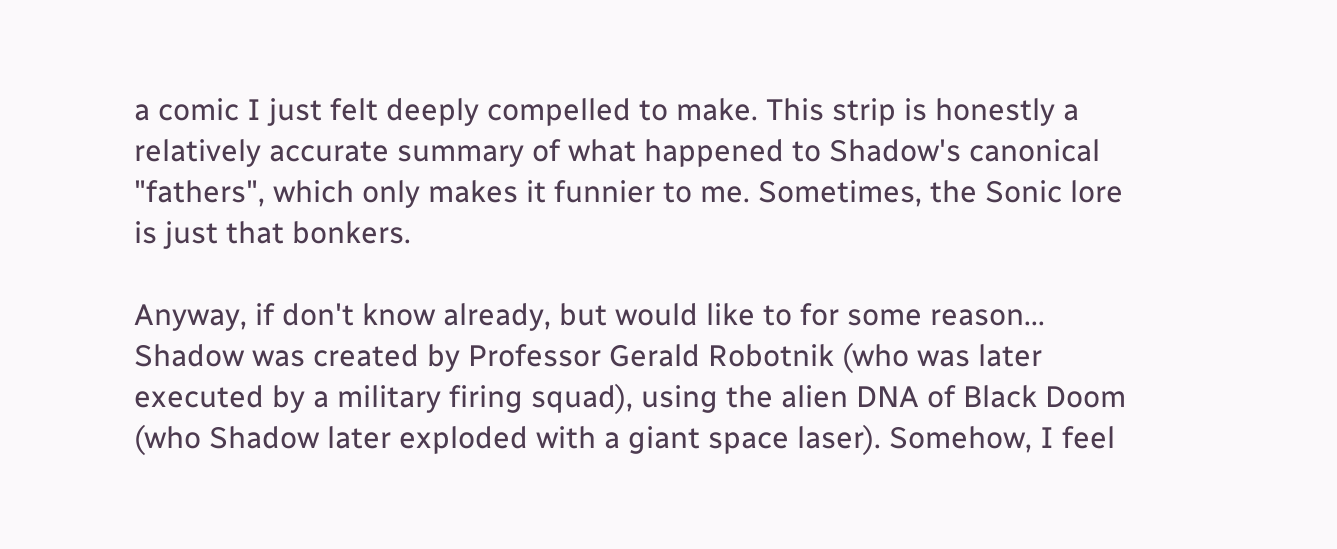a comic I just felt deeply compelled to make. This strip is honestly a relatively accurate summary of what happened to Shadow's canonical "fathers", which only makes it funnier to me. Sometimes, the Sonic lore is just that bonkers.

Anyway, if don't know already, but would like to for some reason... Shadow was created by Professor Gerald Robotnik (who was later executed by a military firing squad), using the alien DNA of Black Doom (who Shadow later exploded with a giant space laser). Somehow, I feel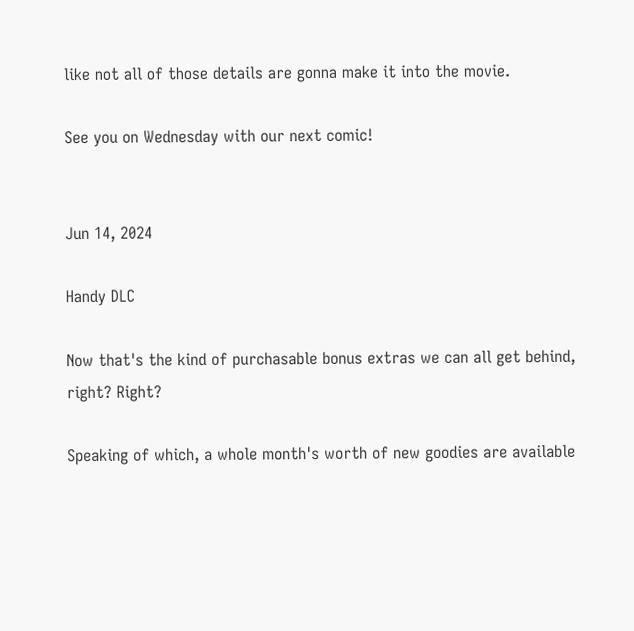like not all of those details are gonna make it into the movie.

See you on Wednesday with our next comic!


Jun 14, 2024

Handy DLC

Now that's the kind of purchasable bonus extras we can all get behind, right? Right?

Speaking of which, a whole month's worth of new goodies are available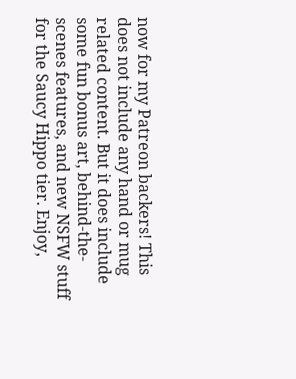now for my Patreon backers! This does not include any hand or mug related content. But it does include some fun bonus art, behind-the-scenes features, and new NSFW stuff for the Saucy Hippo tier. Enjoy,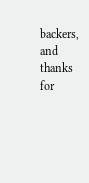backers, and thanks for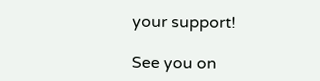your support!

See you on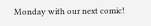Monday with our next comic!